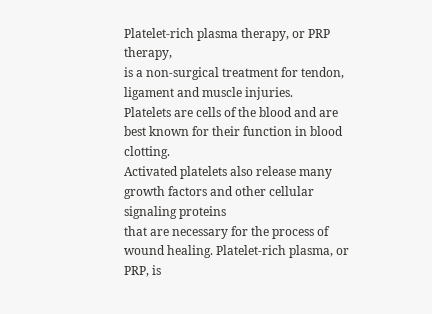Platelet-rich plasma therapy, or PRP therapy,
is a non-surgical treatment for tendon, ligament and muscle injuries.
Platelets are cells of the blood and are best known for their function in blood clotting.
Activated platelets also release many growth factors and other cellular signaling proteins
that are necessary for the process of wound healing. Platelet-rich plasma, or PRP, is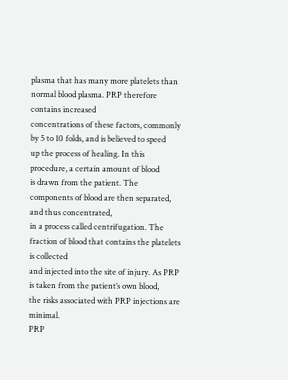plasma that has many more platelets than normal blood plasma. PRP therefore contains increased
concentrations of these factors, commonly by 5 to 10 folds, and is believed to speed
up the process of healing. In this procedure, a certain amount of blood
is drawn from the patient. The components of blood are then separated, and thus concentrated,
in a process called centrifugation. The fraction of blood that contains the platelets is collected
and injected into the site of injury. As PRP is taken from the patient’s own blood,
the risks associated with PRP injections are minimal.
PRP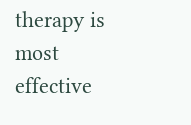therapy is most effective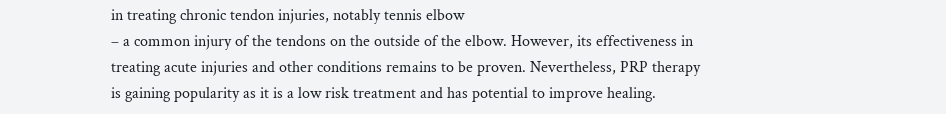in treating chronic tendon injuries, notably tennis elbow
– a common injury of the tendons on the outside of the elbow. However, its effectiveness in
treating acute injuries and other conditions remains to be proven. Nevertheless, PRP therapy
is gaining popularity as it is a low risk treatment and has potential to improve healing.